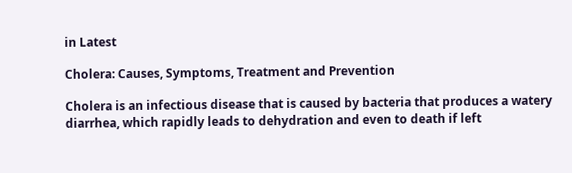in Latest

Cholera: Causes, Symptoms, Treatment and Prevention

Cholera is an infectious disease that is caused by bacteria that produces a watery diarrhea, which rapidly leads to dehydration and even to death if left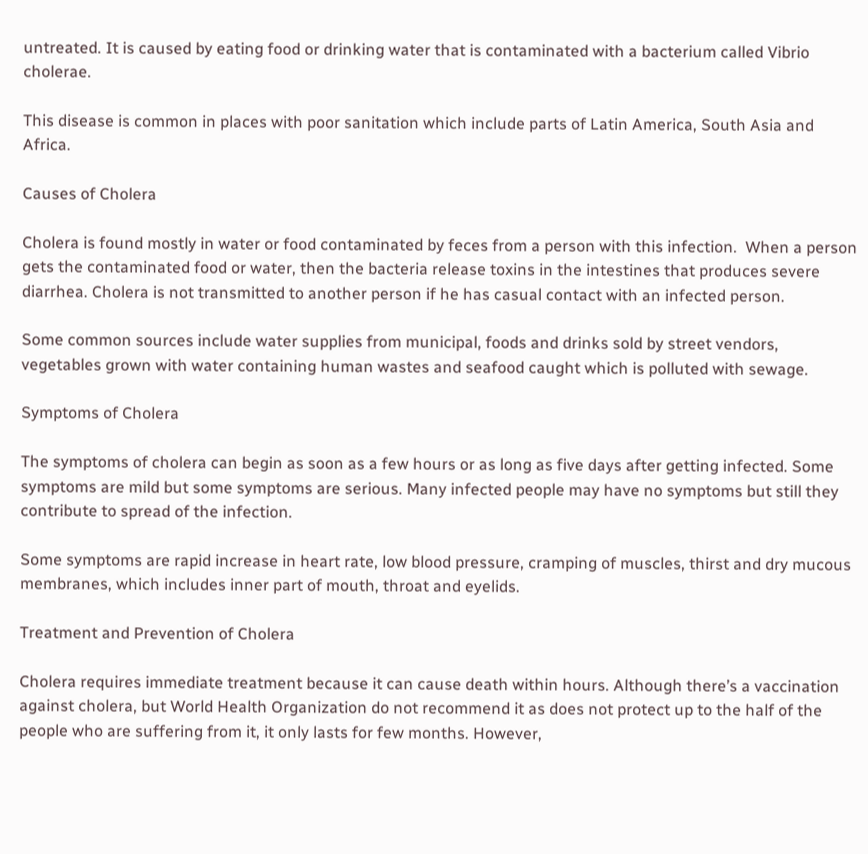untreated. It is caused by eating food or drinking water that is contaminated with a bacterium called Vibrio cholerae.

This disease is common in places with poor sanitation which include parts of Latin America, South Asia and Africa.

Causes of Cholera

Cholera is found mostly in water or food contaminated by feces from a person with this infection.  When a person gets the contaminated food or water, then the bacteria release toxins in the intestines that produces severe diarrhea. Cholera is not transmitted to another person if he has casual contact with an infected person.

Some common sources include water supplies from municipal, foods and drinks sold by street vendors, vegetables grown with water containing human wastes and seafood caught which is polluted with sewage.

Symptoms of Cholera

The symptoms of cholera can begin as soon as a few hours or as long as five days after getting infected. Some symptoms are mild but some symptoms are serious. Many infected people may have no symptoms but still they contribute to spread of the infection.

Some symptoms are rapid increase in heart rate, low blood pressure, cramping of muscles, thirst and dry mucous membranes, which includes inner part of mouth, throat and eyelids.

Treatment and Prevention of Cholera

Cholera requires immediate treatment because it can cause death within hours. Although there’s a vaccination against cholera, but World Health Organization do not recommend it as does not protect up to the half of the people who are suffering from it, it only lasts for few months. However,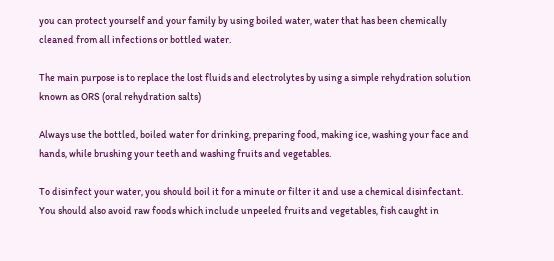you can protect yourself and your family by using boiled water, water that has been chemically cleaned from all infections or bottled water.

The main purpose is to replace the lost fluids and electrolytes by using a simple rehydration solution known as ORS (oral rehydration salts)

Always use the bottled, boiled water for drinking, preparing food, making ice, washing your face and hands, while brushing your teeth and washing fruits and vegetables.

To disinfect your water, you should boil it for a minute or filter it and use a chemical disinfectant. You should also avoid raw foods which include unpeeled fruits and vegetables, fish caught in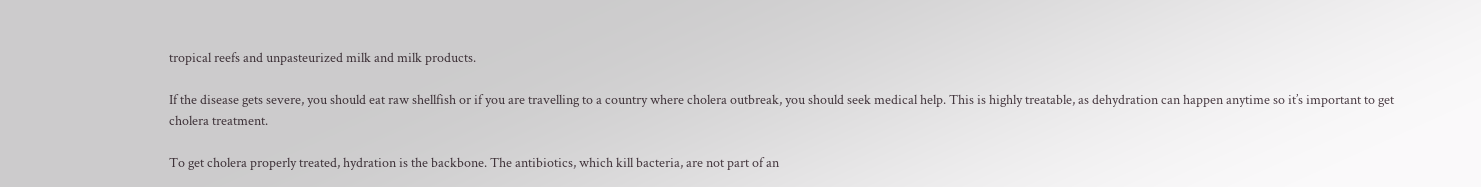tropical reefs and unpasteurized milk and milk products.

If the disease gets severe, you should eat raw shellfish or if you are travelling to a country where cholera outbreak, you should seek medical help. This is highly treatable, as dehydration can happen anytime so it’s important to get cholera treatment.

To get cholera properly treated, hydration is the backbone. The antibiotics, which kill bacteria, are not part of an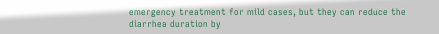emergency treatment for mild cases, but they can reduce the diarrhea duration by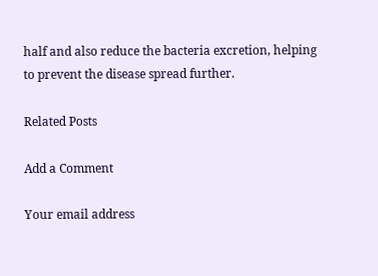half and also reduce the bacteria excretion, helping to prevent the disease spread further.

Related Posts

Add a Comment

Your email address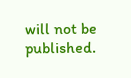will not be published.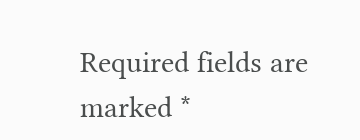Required fields are marked *